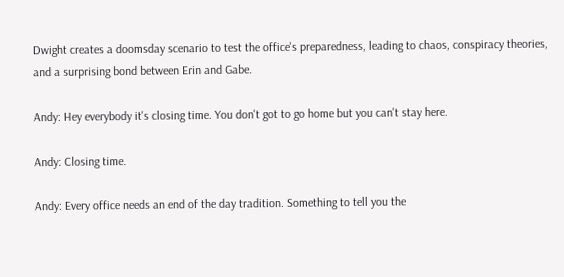Dwight creates a doomsday scenario to test the office's preparedness, leading to chaos, conspiracy theories, and a surprising bond between Erin and Gabe.

Andy: Hey everybody it's closing time. You don't got to go home but you can't stay here.

Andy: Closing time.

Andy: Every office needs an end of the day tradition. Something to tell you the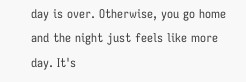day is over. Otherwise, you go home and the night just feels like more day. It's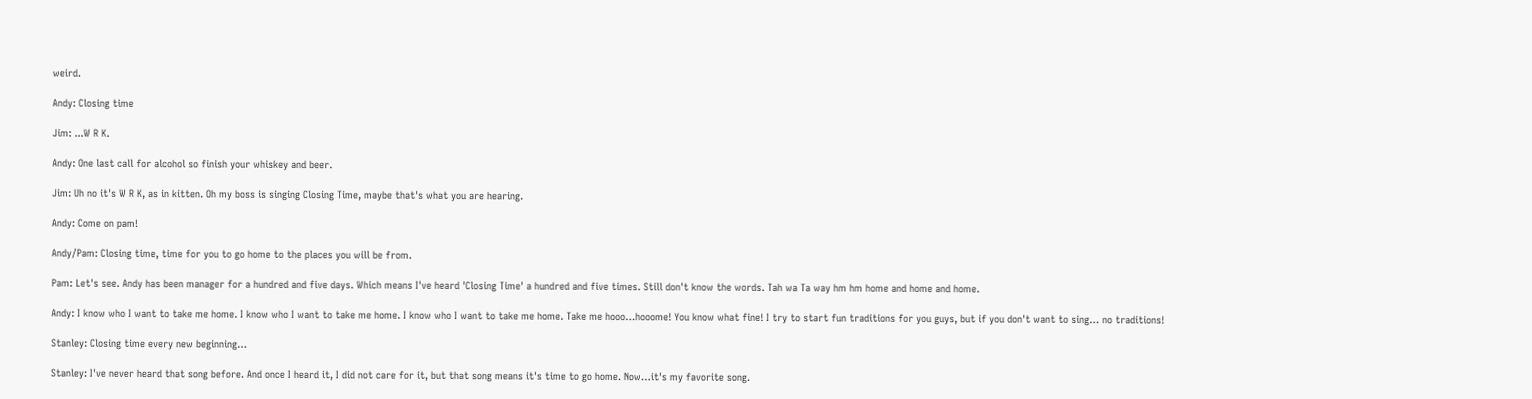weird.

Andy: Closing time

Jim: ...W R K.

Andy: One last call for alcohol so finish your whiskey and beer.

Jim: Uh no it's W R K, as in kitten. Oh my boss is singing Closing Time, maybe that's what you are hearing.

Andy: Come on pam!

Andy/Pam: Closing time, time for you to go home to the places you will be from.

Pam: Let's see. Andy has been manager for a hundred and five days. Which means I've heard 'Closing Time' a hundred and five times. Still don't know the words. Tah wa Ta way hm hm home and home and home.

Andy: I know who I want to take me home. I know who I want to take me home. I know who I want to take me home. Take me hooo…hooome! You know what fine! I try to start fun traditions for you guys, but if you don't want to sing… no traditions!

Stanley: Closing time every new beginning…

Stanley: I've never heard that song before. And once I heard it, I did not care for it, but that song means it's time to go home. Now…it's my favorite song.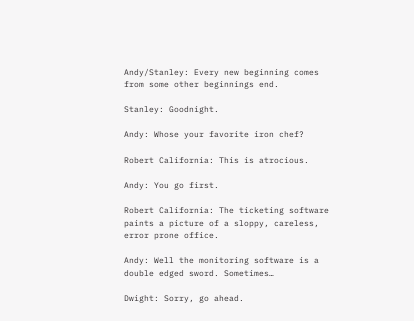Andy/Stanley: Every new beginning comes from some other beginnings end.

Stanley: Goodnight.

Andy: Whose your favorite iron chef?

Robert California: This is atrocious.

Andy: You go first.

Robert California: The ticketing software paints a picture of a sloppy, careless, error prone office.

Andy: Well the monitoring software is a double edged sword. Sometimes…

Dwight: Sorry, go ahead.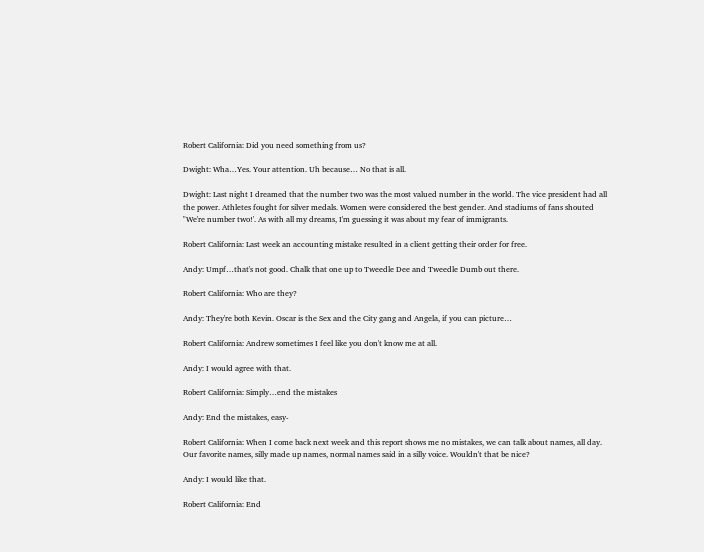Robert California: Did you need something from us?

Dwight: Wha…Yes. Your attention. Uh because… No that is all.

Dwight: Last night I dreamed that the number two was the most valued number in the world. The vice president had all the power. Athletes fought for silver medals. Women were considered the best gender. And stadiums of fans shouted "We're number two!'. As with all my dreams, I'm guessing it was about my fear of immigrants.

Robert California: Last week an accounting mistake resulted in a client getting their order for free.

Andy: Umpf…that's not good. Chalk that one up to Tweedle Dee and Tweedle Dumb out there.

Robert California: Who are they?

Andy: They're both Kevin. Oscar is the Sex and the City gang and Angela, if you can picture…

Robert California: Andrew sometimes I feel like you don't know me at all.

Andy: I would agree with that.

Robert California: Simply…end the mistakes

Andy: End the mistakes, easy-

Robert California: When I come back next week and this report shows me no mistakes, we can talk about names, all day. Our favorite names, silly made up names, normal names said in a silly voice. Wouldn't that be nice?

Andy: I would like that.

Robert California: End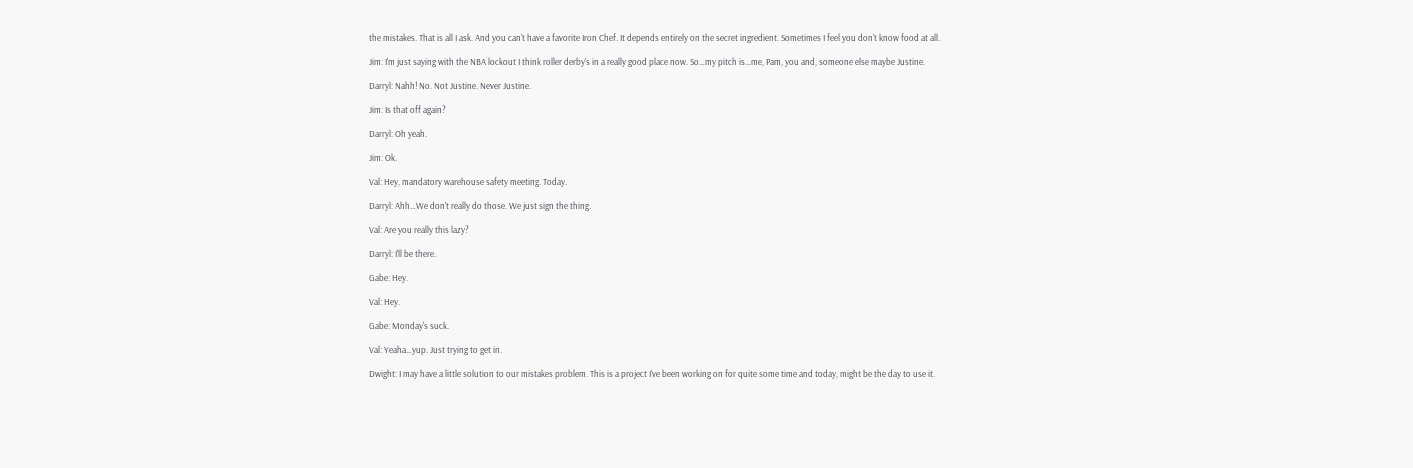the mistakes. That is all I ask. And you can't have a favorite Iron Chef. It depends entirely on the secret ingredient. Sometimes I feel you don't know food at all.

Jim: I'm just saying with the NBA lockout I think roller derby's in a really good place now. So…my pitch is…me, Pam, you and, someone else maybe Justine.

Darryl: Nahh! No. Not Justine. Never Justine.

Jim: Is that off again?

Darryl: Oh yeah.

Jim: Ok.

Val: Hey, mandatory warehouse safety meeting. Today.

Darryl: Ahh…We don't really do those. We just sign the thing.

Val: Are you really this lazy?

Darryl: I'll be there.

Gabe: Hey.

Val: Hey.

Gabe: Monday's suck.

Val: Yeaha…yup. Just trying to get in.

Dwight: I may have a little solution to our mistakes problem. This is a project I've been working on for quite some time and today, might be the day to use it.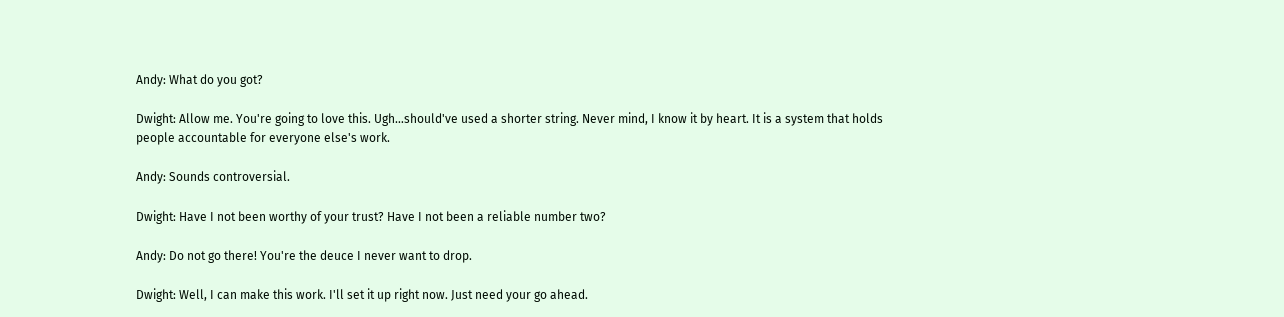Andy: What do you got?

Dwight: Allow me. You're going to love this. Ugh…should've used a shorter string. Never mind, I know it by heart. It is a system that holds people accountable for everyone else's work.

Andy: Sounds controversial.

Dwight: Have I not been worthy of your trust? Have I not been a reliable number two?

Andy: Do not go there! You're the deuce I never want to drop.

Dwight: Well, I can make this work. I'll set it up right now. Just need your go ahead.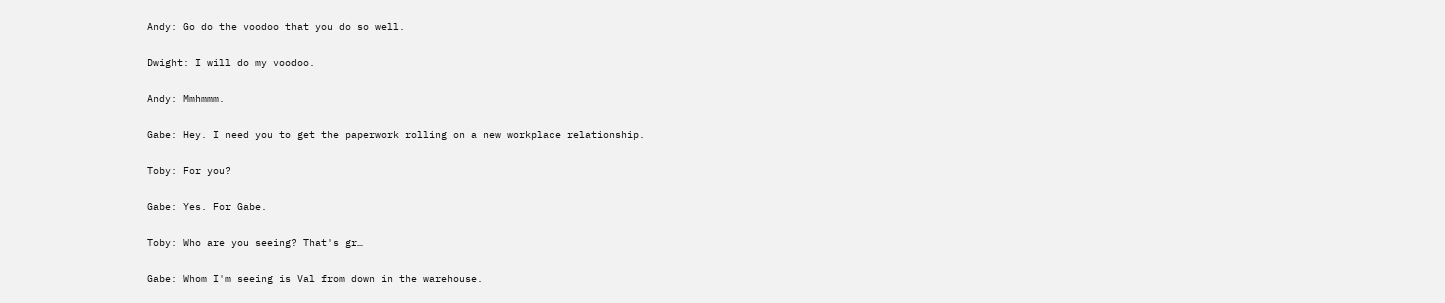Andy: Go do the voodoo that you do so well.

Dwight: I will do my voodoo.

Andy: Mmhmmm.

Gabe: Hey. I need you to get the paperwork rolling on a new workplace relationship.

Toby: For you?

Gabe: Yes. For Gabe.

Toby: Who are you seeing? That's gr…

Gabe: Whom I'm seeing is Val from down in the warehouse.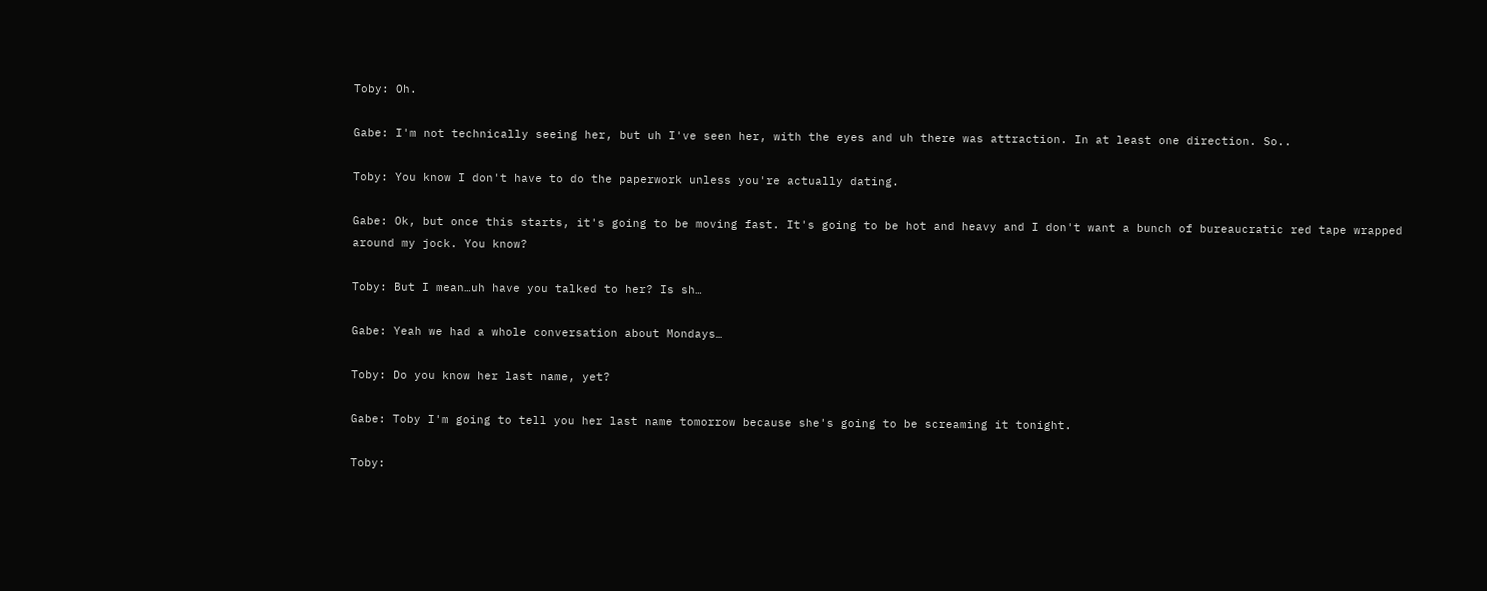Toby: Oh.

Gabe: I'm not technically seeing her, but uh I've seen her, with the eyes and uh there was attraction. In at least one direction. So..

Toby: You know I don't have to do the paperwork unless you're actually dating.

Gabe: Ok, but once this starts, it's going to be moving fast. It's going to be hot and heavy and I don't want a bunch of bureaucratic red tape wrapped around my jock. You know?

Toby: But I mean…uh have you talked to her? Is sh…

Gabe: Yeah we had a whole conversation about Mondays…

Toby: Do you know her last name, yet?

Gabe: Toby I'm going to tell you her last name tomorrow because she's going to be screaming it tonight.

Toby: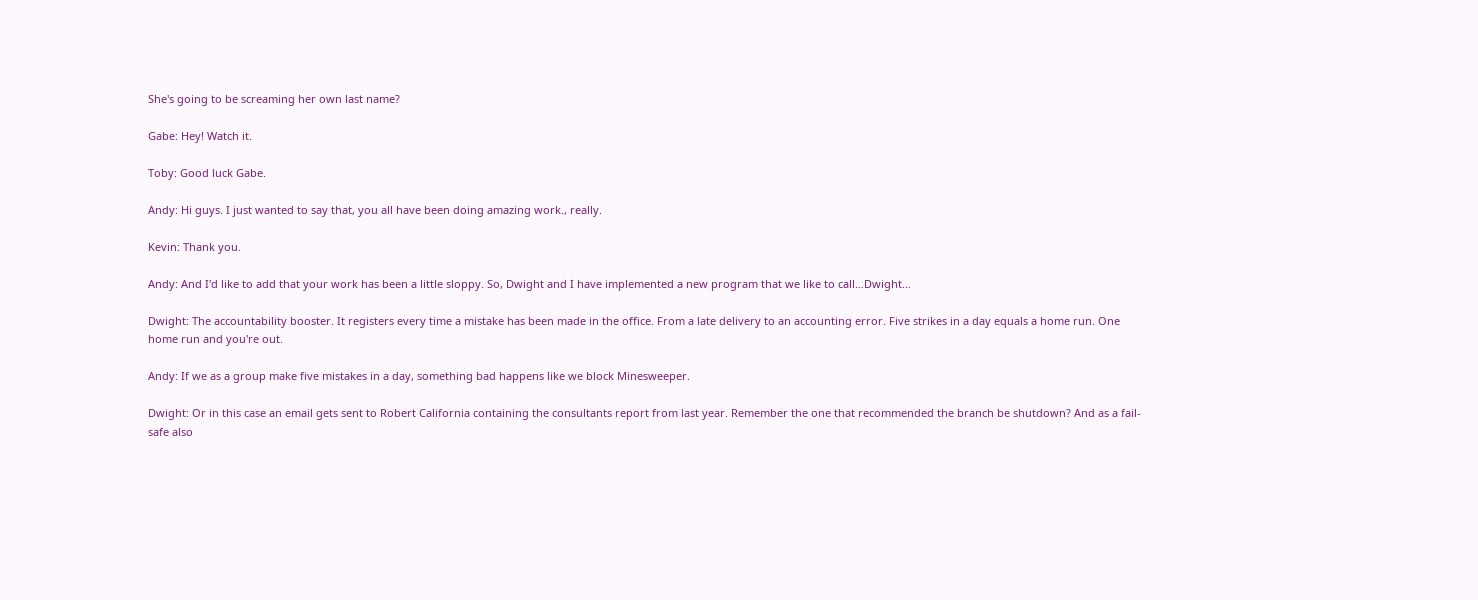She's going to be screaming her own last name?

Gabe: Hey! Watch it.

Toby: Good luck Gabe.

Andy: Hi guys. I just wanted to say that, you all have been doing amazing work., really.

Kevin: Thank you.

Andy: And I'd like to add that your work has been a little sloppy. So, Dwight and I have implemented a new program that we like to call…Dwight…

Dwight: The accountability booster. It registers every time a mistake has been made in the office. From a late delivery to an accounting error. Five strikes in a day equals a home run. One home run and you're out.

Andy: If we as a group make five mistakes in a day, something bad happens like we block Minesweeper.

Dwight: Or in this case an email gets sent to Robert California containing the consultants report from last year. Remember the one that recommended the branch be shutdown? And as a fail-safe also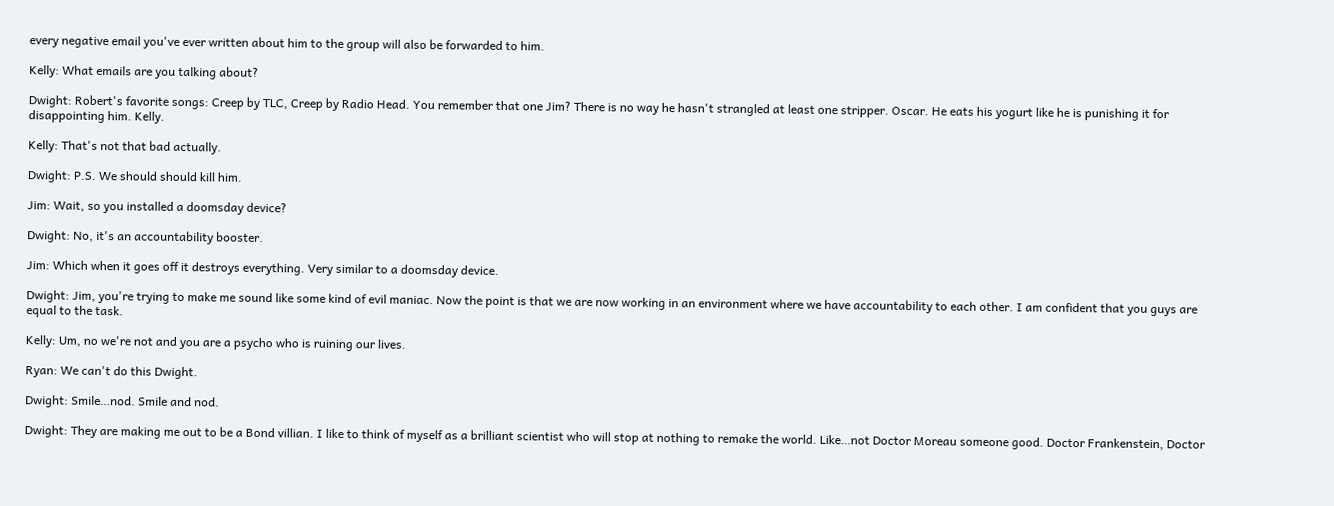every negative email you've ever written about him to the group will also be forwarded to him.

Kelly: What emails are you talking about?

Dwight: Robert's favorite songs: Creep by TLC, Creep by Radio Head. You remember that one Jim? There is no way he hasn't strangled at least one stripper. Oscar. He eats his yogurt like he is punishing it for disappointing him. Kelly.

Kelly: That's not that bad actually.

Dwight: P.S. We should should kill him.

Jim: Wait, so you installed a doomsday device?

Dwight: No, it's an accountability booster.

Jim: Which when it goes off it destroys everything. Very similar to a doomsday device.

Dwight: Jim, you're trying to make me sound like some kind of evil maniac. Now the point is that we are now working in an environment where we have accountability to each other. I am confident that you guys are equal to the task.

Kelly: Um, no we're not and you are a psycho who is ruining our lives.

Ryan: We can't do this Dwight.

Dwight: Smile…nod. Smile and nod.

Dwight: They are making me out to be a Bond villian. I like to think of myself as a brilliant scientist who will stop at nothing to remake the world. Like…not Doctor Moreau someone good. Doctor Frankenstein, Doctor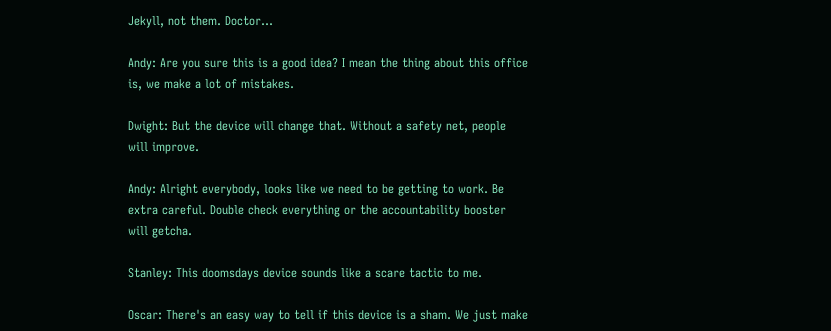Jekyll, not them. Doctor…

Andy: Are you sure this is a good idea? I mean the thing about this office is, we make a lot of mistakes.

Dwight: But the device will change that. Without a safety net, people will improve.

Andy: Alright everybody, looks like we need to be getting to work. Be extra careful. Double check everything or the accountability booster will getcha.

Stanley: This doomsdays device sounds like a scare tactic to me.

Oscar: There's an easy way to tell if this device is a sham. We just make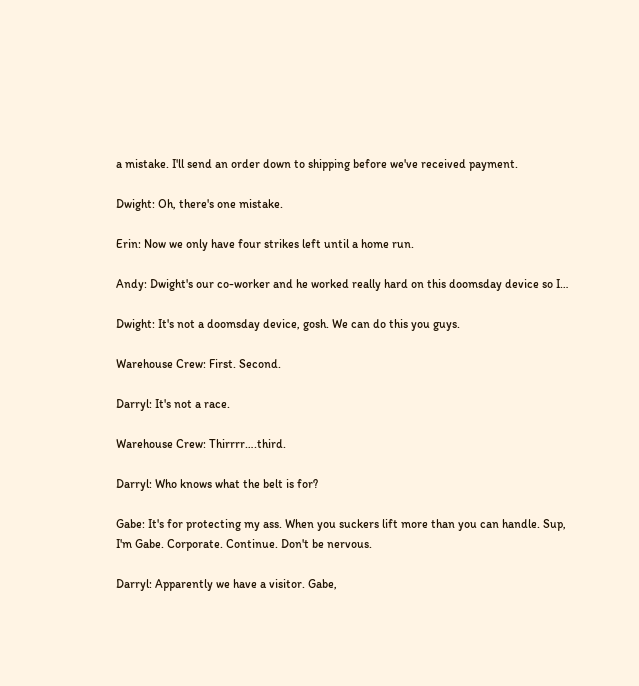a mistake. I'll send an order down to shipping before we've received payment.

Dwight: Oh, there's one mistake.

Erin: Now we only have four strikes left until a home run.

Andy: Dwight's our co-worker and he worked really hard on this doomsday device so I…

Dwight: It's not a doomsday device, gosh. We can do this you guys.

Warehouse Crew: First. Second.

Darryl: It's not a race.

Warehouse Crew: Thirrrr….third.

Darryl: Who knows what the belt is for?

Gabe: It's for protecting my ass. When you suckers lift more than you can handle. Sup, I'm Gabe. Corporate. Continue. Don't be nervous.

Darryl: Apparently we have a visitor. Gabe,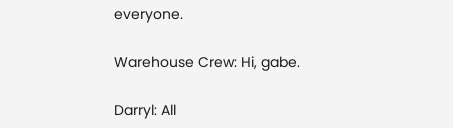everyone.

Warehouse Crew: Hi, gabe.

Darryl: All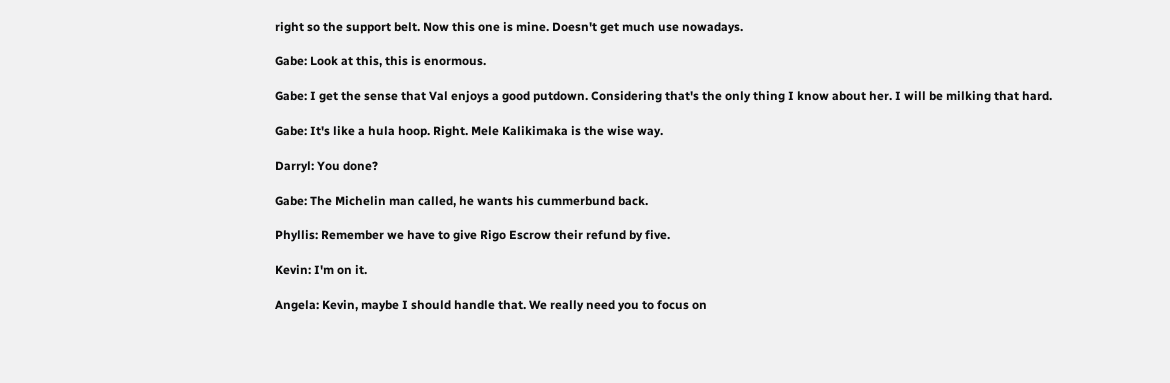right so the support belt. Now this one is mine. Doesn't get much use nowadays.

Gabe: Look at this, this is enormous.

Gabe: I get the sense that Val enjoys a good putdown. Considering that's the only thing I know about her. I will be milking that hard.

Gabe: It's like a hula hoop. Right. Mele Kalikimaka is the wise way.

Darryl: You done?

Gabe: The Michelin man called, he wants his cummerbund back.

Phyllis: Remember we have to give Rigo Escrow their refund by five.

Kevin: I'm on it.

Angela: Kevin, maybe I should handle that. We really need you to focus on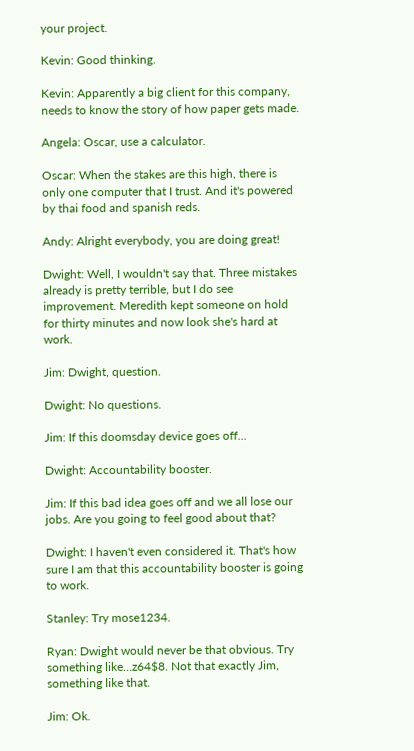your project.

Kevin: Good thinking.

Kevin: Apparently a big client for this company, needs to know the story of how paper gets made.

Angela: Oscar, use a calculator.

Oscar: When the stakes are this high, there is only one computer that I trust. And it's powered by thai food and spanish reds.

Andy: Alright everybody, you are doing great!

Dwight: Well, I wouldn't say that. Three mistakes already is pretty terrible, but I do see improvement. Meredith kept someone on hold for thirty minutes and now look she's hard at work.

Jim: Dwight, question.

Dwight: No questions.

Jim: If this doomsday device goes off...

Dwight: Accountability booster.

Jim: If this bad idea goes off and we all lose our jobs. Are you going to feel good about that?

Dwight: I haven't even considered it. That's how sure I am that this accountability booster is going to work.

Stanley: Try mose1234.

Ryan: Dwight would never be that obvious. Try something like…z64$8. Not that exactly Jim, something like that.

Jim: Ok.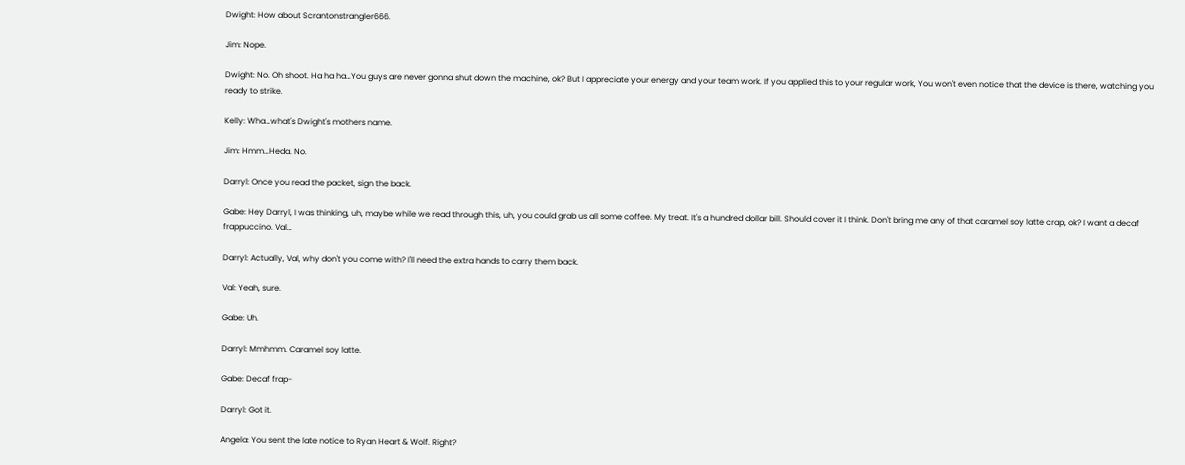Dwight: How about Scrantonstrangler666.

Jim: Nope.

Dwight: No. Oh shoot. Ha ha ha…You guys are never gonna shut down the machine, ok? But I appreciate your energy and your team work. If you applied this to your regular work, You won't even notice that the device is there, watching you ready to strike.

Kelly: Wha…what's Dwight's mothers name.

Jim: Hmm…Heda. No.

Darryl: Once you read the packet, sign the back.

Gabe: Hey Darryl, I was thinking, uh, maybe while we read through this, uh, you could grab us all some coffee. My treat. It's a hundred dollar bill. Should cover it I think. Don't bring me any of that caramel soy latte crap, ok? I want a decaf frappuccino. Val…

Darryl: Actually, Val, why don't you come with? I'll need the extra hands to carry them back.

Val: Yeah, sure.

Gabe: Uh.

Darryl: Mmhmm. Caramel soy latte.

Gabe: Decaf frap-

Darryl: Got it.

Angela: You sent the late notice to Ryan Heart & Wolf. Right?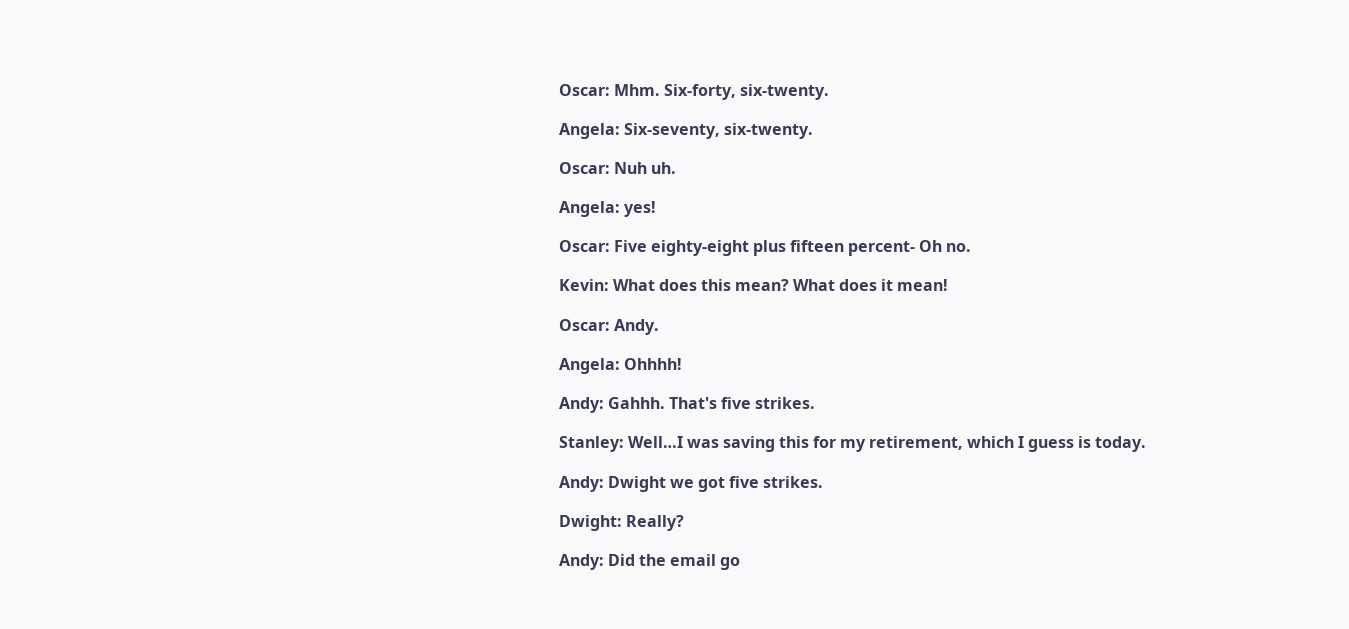Oscar: Mhm. Six-forty, six-twenty.

Angela: Six-seventy, six-twenty.

Oscar: Nuh uh.

Angela: yes!

Oscar: Five eighty-eight plus fifteen percent- Oh no.

Kevin: What does this mean? What does it mean!

Oscar: Andy.

Angela: Ohhhh!

Andy: Gahhh. That's five strikes.

Stanley: Well…I was saving this for my retirement, which I guess is today.

Andy: Dwight we got five strikes.

Dwight: Really?

Andy: Did the email go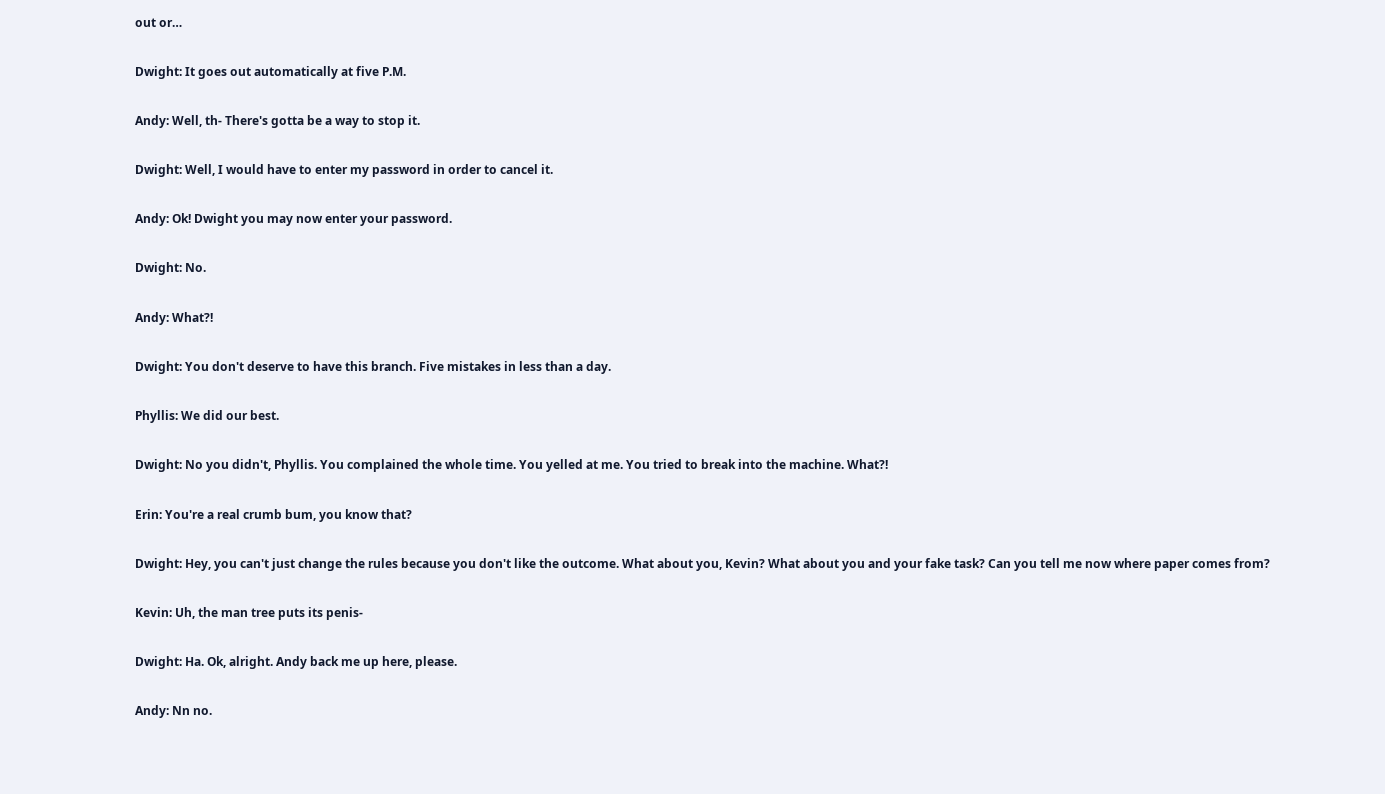out or…

Dwight: It goes out automatically at five P.M.

Andy: Well, th- There's gotta be a way to stop it.

Dwight: Well, I would have to enter my password in order to cancel it.

Andy: Ok! Dwight you may now enter your password.

Dwight: No.

Andy: What?!

Dwight: You don't deserve to have this branch. Five mistakes in less than a day.

Phyllis: We did our best.

Dwight: No you didn't, Phyllis. You complained the whole time. You yelled at me. You tried to break into the machine. What?!

Erin: You're a real crumb bum, you know that?

Dwight: Hey, you can't just change the rules because you don't like the outcome. What about you, Kevin? What about you and your fake task? Can you tell me now where paper comes from?

Kevin: Uh, the man tree puts its penis-

Dwight: Ha. Ok, alright. Andy back me up here, please.

Andy: Nn no.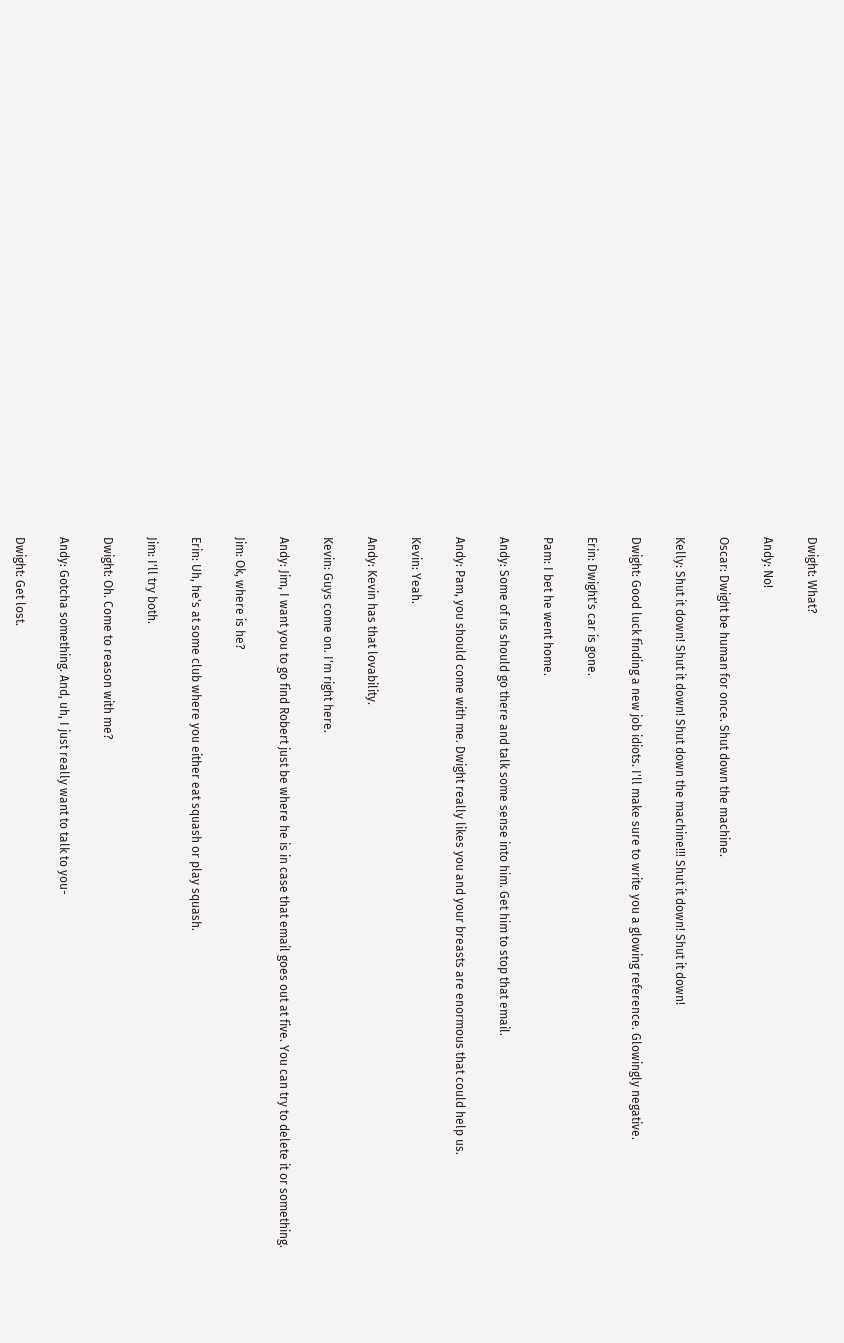Dwight: What?

Andy: No!

Oscar: Dwight be human for once. Shut down the machine.

Kelly: Shut it down! Shut it down! Shut down the machine!!! Shut it down! Shut it down!

Dwight: Good luck finding a new job idiots. I'll make sure to write you a glowing reference. Glowingly negative.

Erin: Dwight's car is gone.

Pam: I bet he went home.

Andy: Some of us should go there and talk some sense into him. Get him to stop that email.

Andy: Pam, you should come with me. Dwight really likes you and your breasts are enormous that could help us.

Kevin: Yeah.

Andy: Kevin has that lovability.

Kevin: Guys come on. I'm right here.

Andy: Jim, I want you to go find Robert just be where he is in case that email goes out at five. You can try to delete it or something.

Jim: Ok, where is he?

Erin: Uh, he's at some club where you either eat squash or play squash.

Jim: I'll try both.

Dwight: Oh. Come to reason with me?

Andy: Gotcha something. And, uh, I just really want to talk to you-

Dwight: Get lost.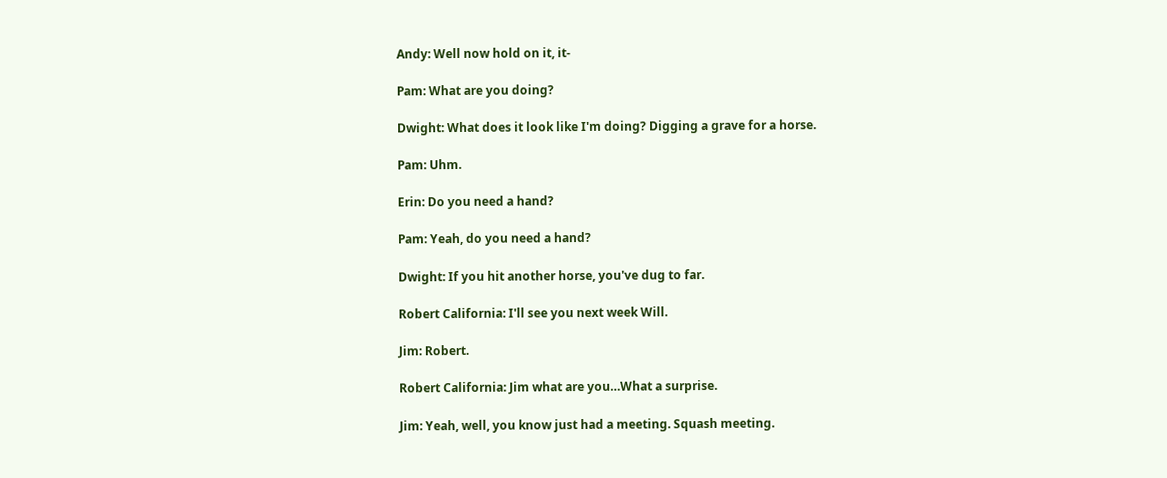Andy: Well now hold on it, it-

Pam: What are you doing?

Dwight: What does it look like I'm doing? Digging a grave for a horse.

Pam: Uhm.

Erin: Do you need a hand?

Pam: Yeah, do you need a hand?

Dwight: If you hit another horse, you've dug to far.

Robert California: I'll see you next week Will.

Jim: Robert.

Robert California: Jim what are you…What a surprise.

Jim: Yeah, well, you know just had a meeting. Squash meeting.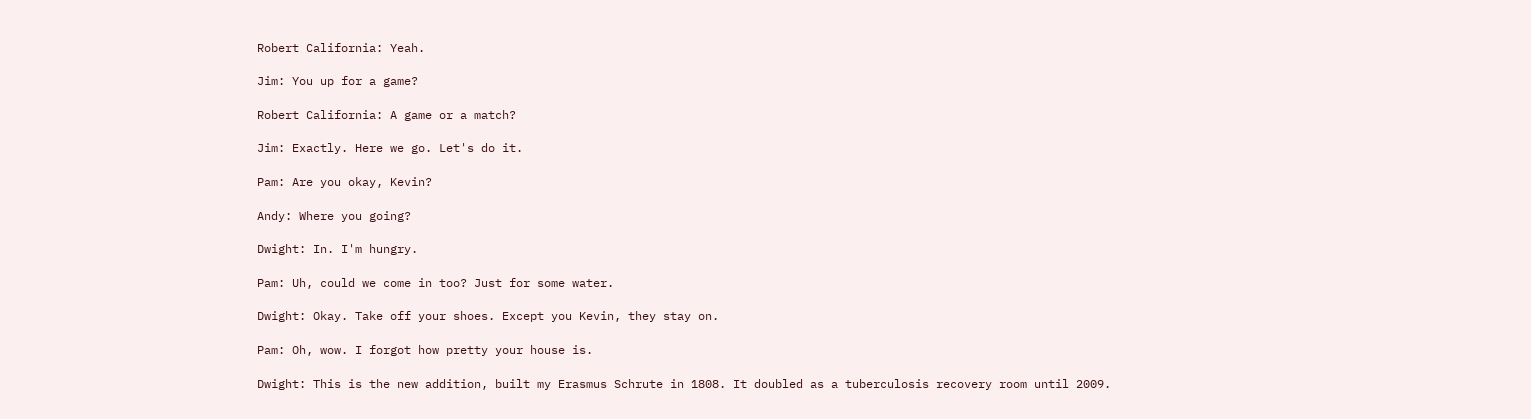Robert California: Yeah.

Jim: You up for a game?

Robert California: A game or a match?

Jim: Exactly. Here we go. Let's do it.

Pam: Are you okay, Kevin?

Andy: Where you going?

Dwight: In. I'm hungry.

Pam: Uh, could we come in too? Just for some water.

Dwight: Okay. Take off your shoes. Except you Kevin, they stay on.

Pam: Oh, wow. I forgot how pretty your house is.

Dwight: This is the new addition, built my Erasmus Schrute in 1808. It doubled as a tuberculosis recovery room until 2009.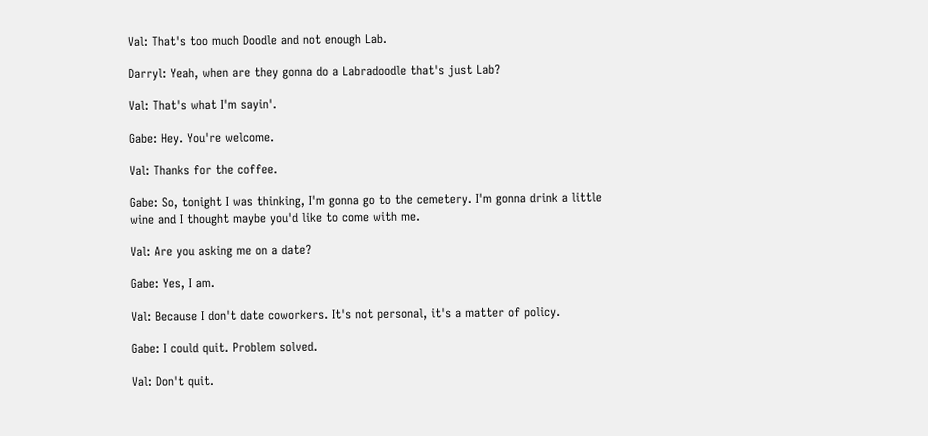Val: That's too much Doodle and not enough Lab.

Darryl: Yeah, when are they gonna do a Labradoodle that's just Lab?

Val: That's what I'm sayin'.

Gabe: Hey. You're welcome.

Val: Thanks for the coffee.

Gabe: So, tonight I was thinking, I'm gonna go to the cemetery. I'm gonna drink a little wine and I thought maybe you'd like to come with me.

Val: Are you asking me on a date?

Gabe: Yes, I am.

Val: Because I don't date coworkers. It's not personal, it's a matter of policy.

Gabe: I could quit. Problem solved.

Val: Don't quit.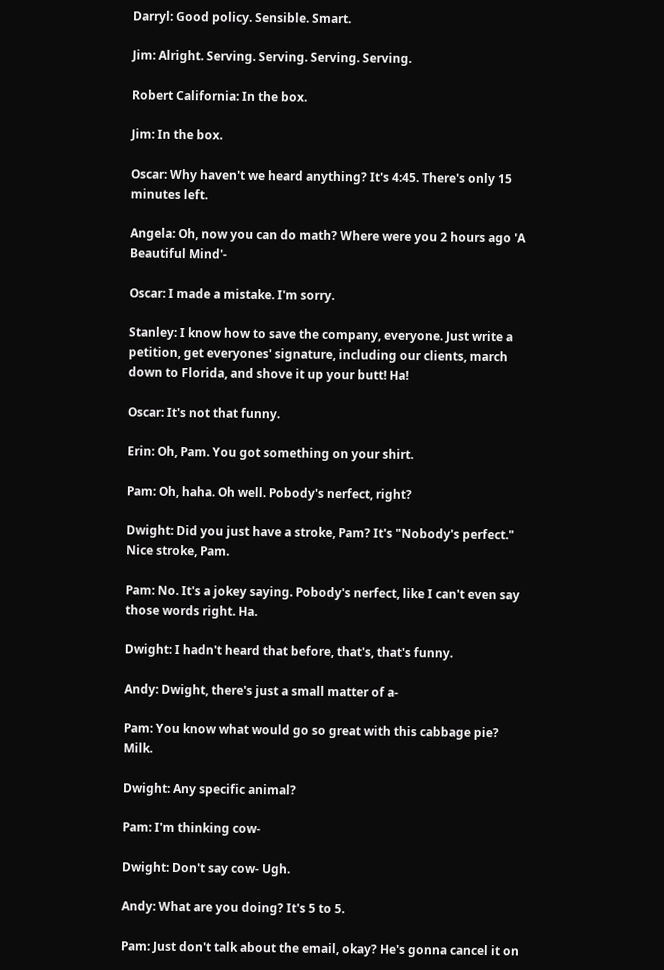Darryl: Good policy. Sensible. Smart.

Jim: Alright. Serving. Serving. Serving. Serving.

Robert California: In the box.

Jim: In the box.

Oscar: Why haven't we heard anything? It's 4:45. There's only 15 minutes left.

Angela: Oh, now you can do math? Where were you 2 hours ago 'A Beautiful Mind'-

Oscar: I made a mistake. I'm sorry.

Stanley: I know how to save the company, everyone. Just write a petition, get everyones' signature, including our clients, march down to Florida, and shove it up your butt! Ha!

Oscar: It's not that funny.

Erin: Oh, Pam. You got something on your shirt.

Pam: Oh, haha. Oh well. Pobody's nerfect, right?

Dwight: Did you just have a stroke, Pam? It's "Nobody's perfect." Nice stroke, Pam.

Pam: No. It's a jokey saying. Pobody's nerfect, like I can't even say those words right. Ha.

Dwight: I hadn't heard that before, that's, that's funny.

Andy: Dwight, there's just a small matter of a-

Pam: You know what would go so great with this cabbage pie? Milk.

Dwight: Any specific animal?

Pam: I'm thinking cow-

Dwight: Don't say cow- Ugh.

Andy: What are you doing? It's 5 to 5.

Pam: Just don't talk about the email, okay? He's gonna cancel it on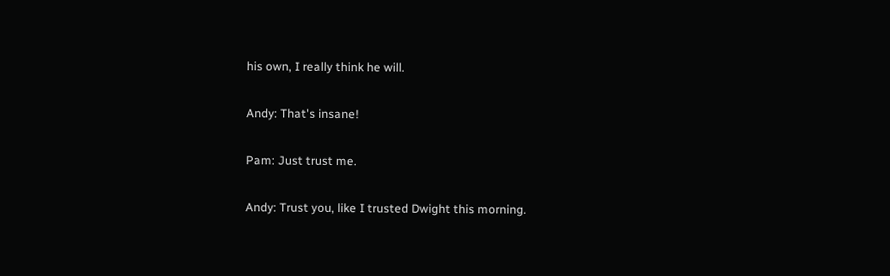his own, I really think he will.

Andy: That's insane!

Pam: Just trust me.

Andy: Trust you, like I trusted Dwight this morning.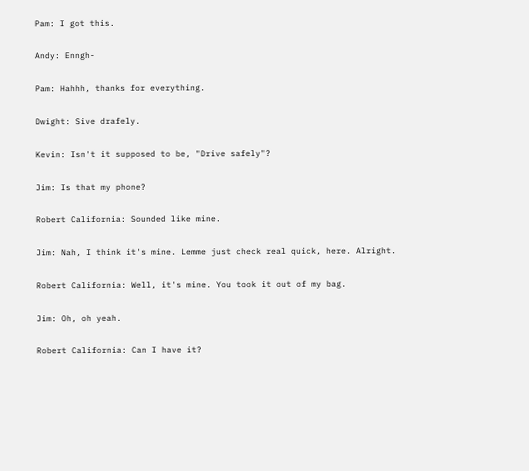Pam: I got this.

Andy: Enngh-

Pam: Hahhh, thanks for everything.

Dwight: Sive drafely.

Kevin: Isn't it supposed to be, "Drive safely"?

Jim: Is that my phone?

Robert California: Sounded like mine.

Jim: Nah, I think it's mine. Lemme just check real quick, here. Alright.

Robert California: Well, it's mine. You took it out of my bag.

Jim: Oh, oh yeah.

Robert California: Can I have it?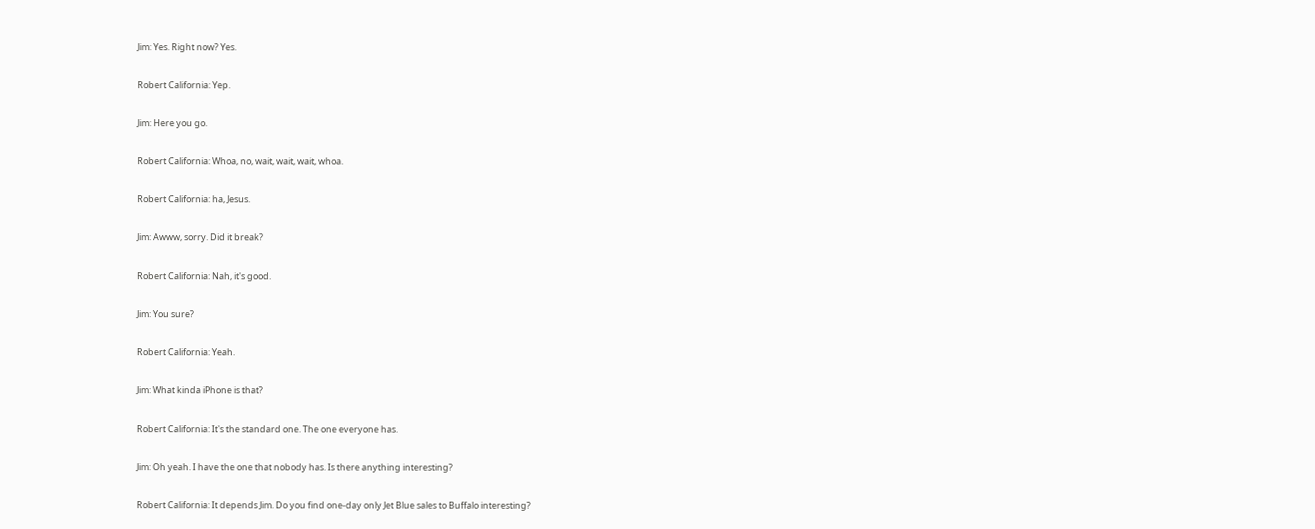Jim: Yes. Right now? Yes.

Robert California: Yep.

Jim: Here you go.

Robert California: Whoa, no, wait, wait, wait, whoa.

Robert California: ha, Jesus.

Jim: Awww, sorry. Did it break?

Robert California: Nah, it's good.

Jim: You sure?

Robert California: Yeah.

Jim: What kinda iPhone is that?

Robert California: It's the standard one. The one everyone has.

Jim: Oh yeah. I have the one that nobody has. Is there anything interesting?

Robert California: It depends Jim. Do you find one-day only Jet Blue sales to Buffalo interesting?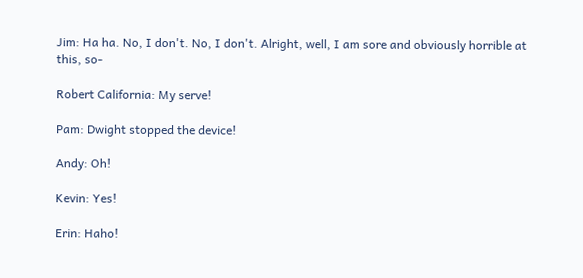Jim: Ha ha. No, I don't. No, I don't. Alright, well, I am sore and obviously horrible at this, so-

Robert California: My serve!

Pam: Dwight stopped the device!

Andy: Oh!

Kevin: Yes!

Erin: Haho!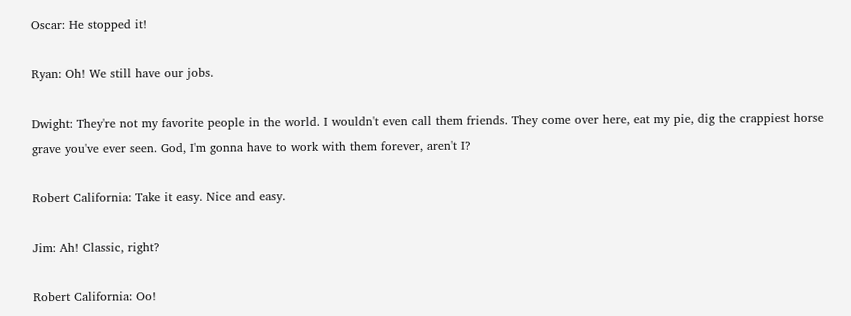Oscar: He stopped it!

Ryan: Oh! We still have our jobs.

Dwight: They're not my favorite people in the world. I wouldn't even call them friends. They come over here, eat my pie, dig the crappiest horse grave you've ever seen. God, I'm gonna have to work with them forever, aren't I?

Robert California: Take it easy. Nice and easy.

Jim: Ah! Classic, right?

Robert California: Oo!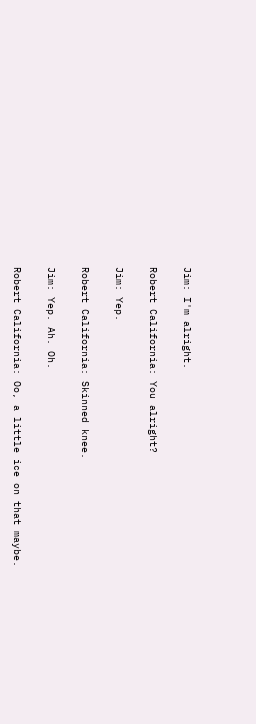Jim: I'm alright.

Robert California: You alright?

Jim: Yep.

Robert California: Skinned knee.

Jim: Yep. Ah. Oh.

Robert California: Oo, a little ice on that maybe.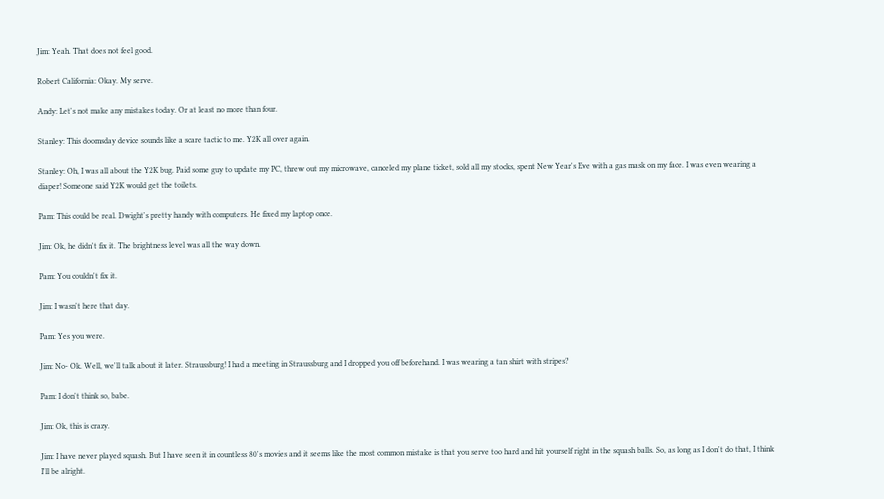Jim: Yeah. That does not feel good.

Robert California: Okay. My serve.

Andy: Let's not make any mistakes today. Or at least no more than four.

Stanley: This doomsday device sounds like a scare tactic to me. Y2K all over again.

Stanley: Oh, I was all about the Y2K bug. Paid some guy to update my PC, threw out my microwave, canceled my plane ticket, sold all my stocks, spent New Year's Eve with a gas mask on my face. I was even wearing a diaper! Someone said Y2K would get the toilets.

Pam: This could be real. Dwight's pretty handy with computers. He fixed my laptop once.

Jim: Ok, he didn't fix it. The brightness level was all the way down.

Pam: You couldn't fix it.

Jim: I wasn't here that day.

Pam: Yes you were.

Jim: No- Ok. Well, we'll talk about it later. Straussburg! I had a meeting in Straussburg and I dropped you off beforehand. I was wearing a tan shirt with stripes?

Pam: I don't think so, babe.

Jim: Ok, this is crazy.

Jim: I have never played squash. But I have seen it in countless 80's movies and it seems like the most common mistake is that you serve too hard and hit yourself right in the squash balls. So, as long as I don't do that, I think I'll be alright.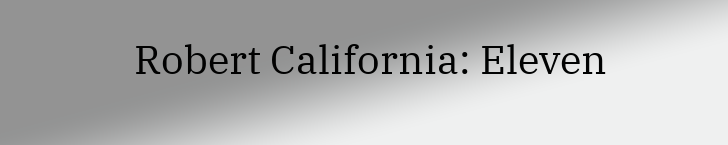Robert California: Eleven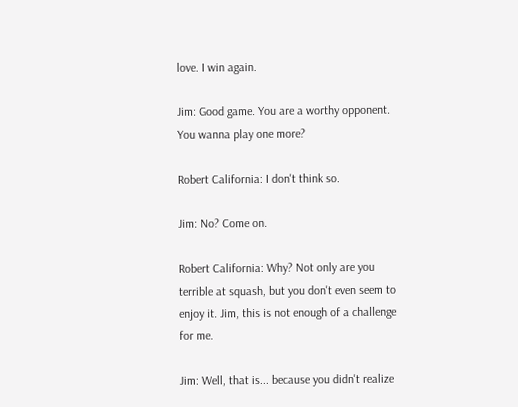love. I win again.

Jim: Good game. You are a worthy opponent. You wanna play one more?

Robert California: I don't think so.

Jim: No? Come on.

Robert California: Why? Not only are you terrible at squash, but you don't even seem to enjoy it. Jim, this is not enough of a challenge for me.

Jim: Well, that is... because you didn't realize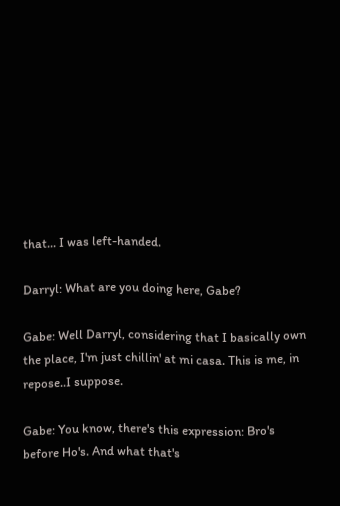that... I was left-handed.

Darryl: What are you doing here, Gabe?

Gabe: Well Darryl, considering that I basically own the place, I'm just chillin' at mi casa. This is me, in repose..I suppose.

Gabe: You know, there's this expression: Bro's before Ho's. And what that's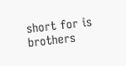short for is brothers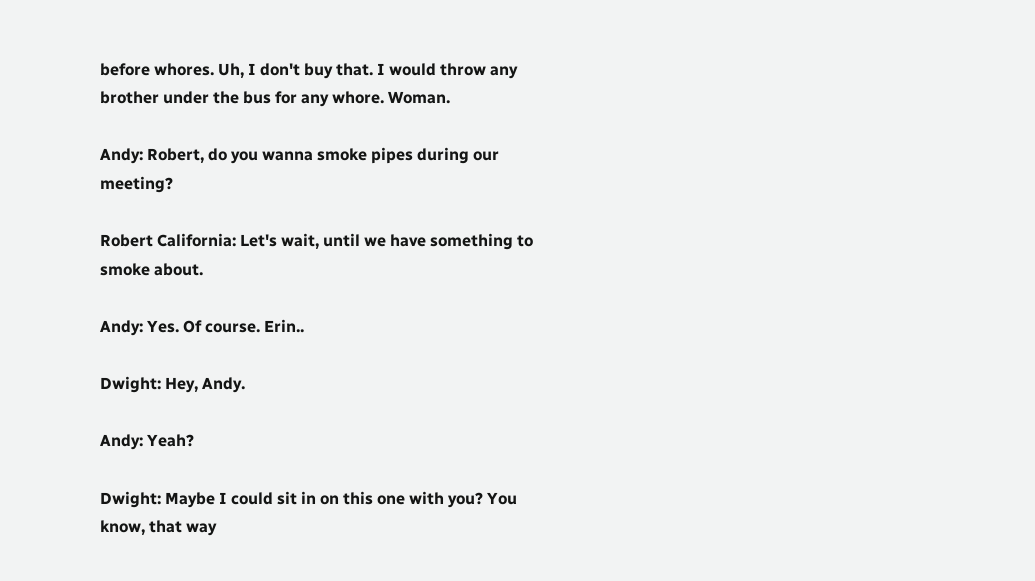before whores. Uh, I don't buy that. I would throw any brother under the bus for any whore. Woman.

Andy: Robert, do you wanna smoke pipes during our meeting?

Robert California: Let's wait, until we have something to smoke about.

Andy: Yes. Of course. Erin..

Dwight: Hey, Andy.

Andy: Yeah?

Dwight: Maybe I could sit in on this one with you? You know, that way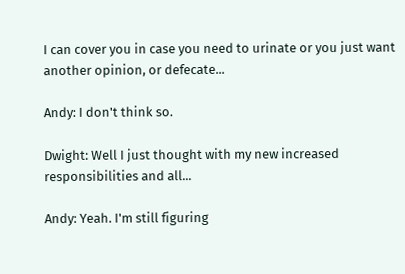I can cover you in case you need to urinate or you just want another opinion, or defecate...

Andy: I don't think so.

Dwight: Well I just thought with my new increased responsibilities and all...

Andy: Yeah. I'm still figuring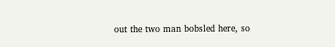out the two man bobsled here, so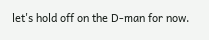let's hold off on the D-man for now.